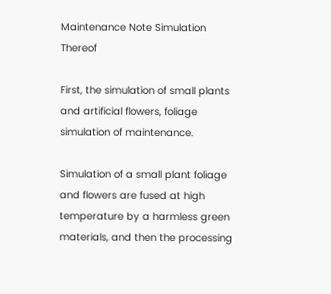Maintenance Note Simulation Thereof

First, the simulation of small plants and artificial flowers, foliage simulation of maintenance.

Simulation of a small plant foliage and flowers are fused at high temperature by a harmless green materials, and then the processing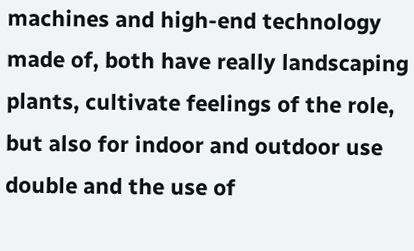machines and high-end technology made of, both have really landscaping plants, cultivate feelings of the role, but also for indoor and outdoor use double and the use of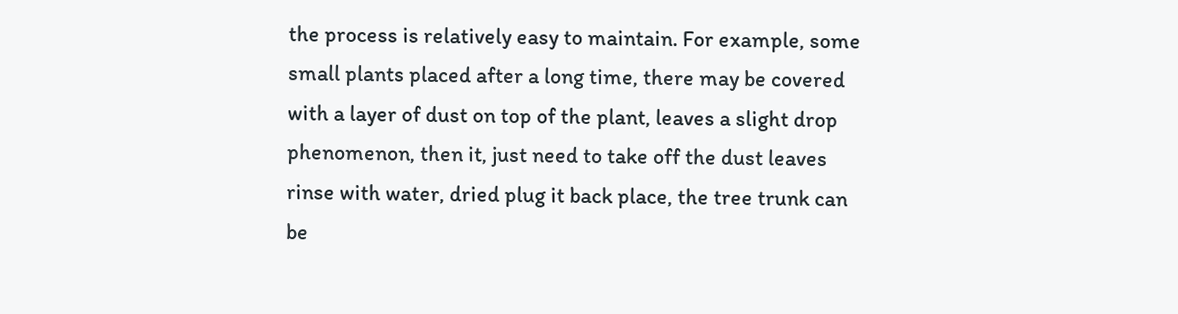the process is relatively easy to maintain. For example, some small plants placed after a long time, there may be covered with a layer of dust on top of the plant, leaves a slight drop phenomenon, then it, just need to take off the dust leaves rinse with water, dried plug it back place, the tree trunk can be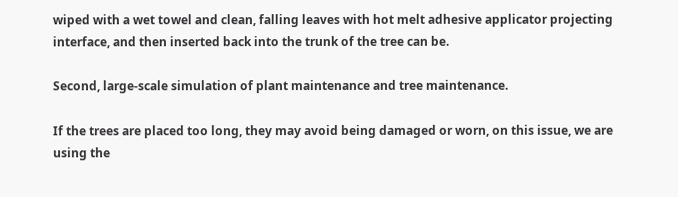wiped with a wet towel and clean, falling leaves with hot melt adhesive applicator projecting interface, and then inserted back into the trunk of the tree can be.

Second, large-scale simulation of plant maintenance and tree maintenance.

If the trees are placed too long, they may avoid being damaged or worn, on this issue, we are using the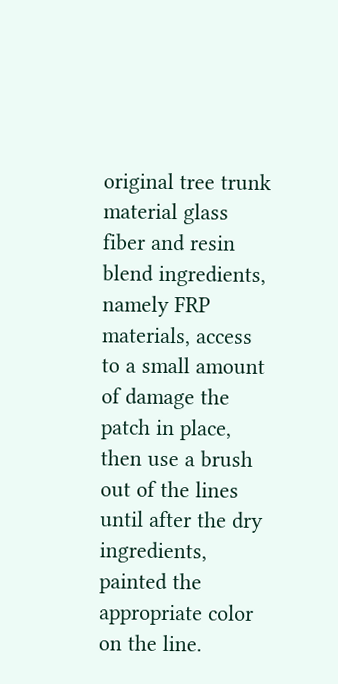original tree trunk material glass fiber and resin blend ingredients, namely FRP materials, access to a small amount of damage the patch in place, then use a brush out of the lines until after the dry ingredients, painted the appropriate color on the line.